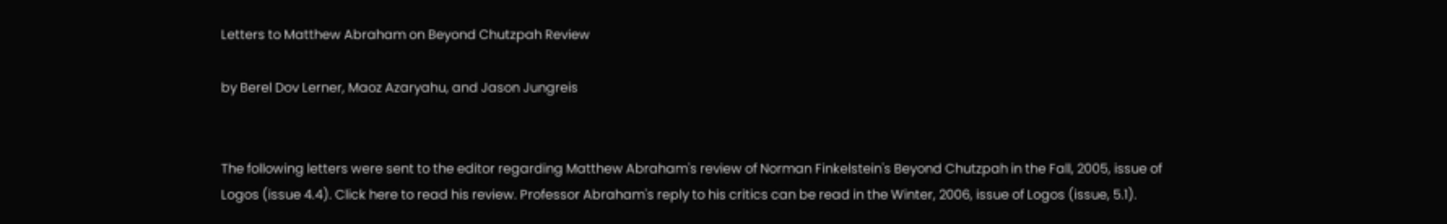Letters to Matthew Abraham on Beyond Chutzpah Review

by Berel Dov Lerner, Maoz Azaryahu, and Jason Jungreis


The following letters were sent to the editor regarding Matthew Abraham's review of Norman Finkelstein's Beyond Chutzpah in the Fall, 2005, issue of Logos (issue 4.4). Click here to read his review. Professor Abraham's reply to his critics can be read in the Winter, 2006, issue of Logos (issue, 5.1).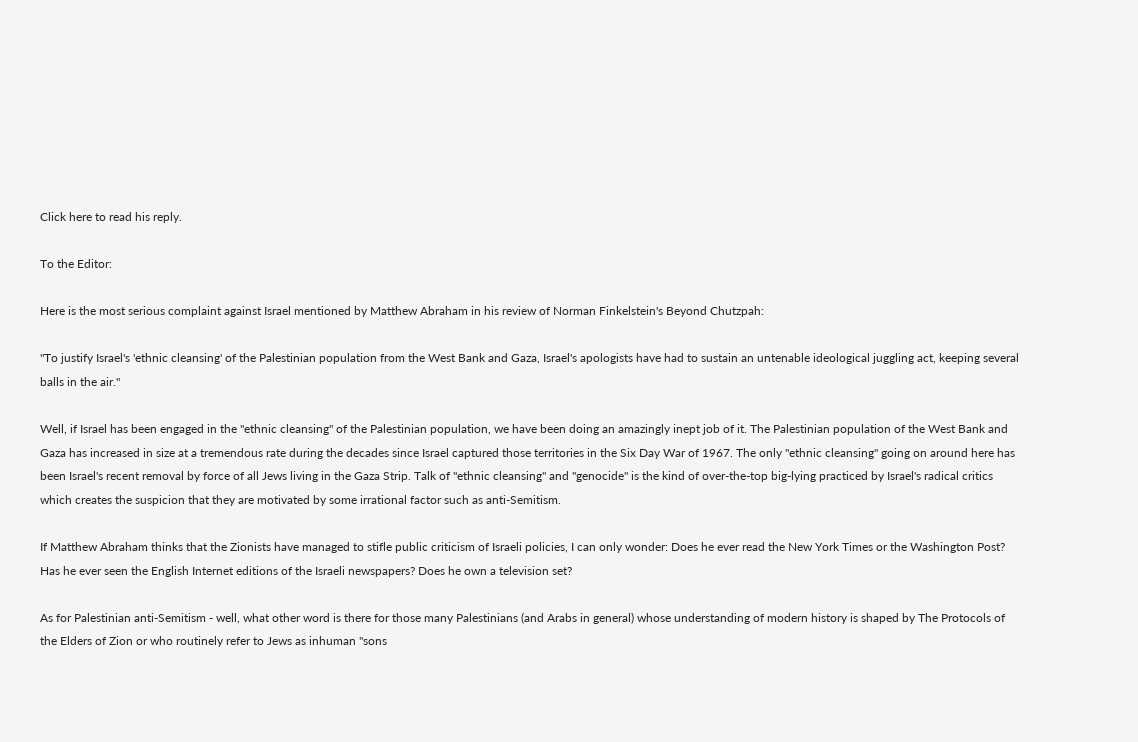Click here to read his reply.

To the Editor:

Here is the most serious complaint against Israel mentioned by Matthew Abraham in his review of Norman Finkelstein's Beyond Chutzpah:

"To justify Israel's 'ethnic cleansing' of the Palestinian population from the West Bank and Gaza, Israel's apologists have had to sustain an untenable ideological juggling act, keeping several balls in the air."

Well, if Israel has been engaged in the "ethnic cleansing" of the Palestinian population, we have been doing an amazingly inept job of it. The Palestinian population of the West Bank and Gaza has increased in size at a tremendous rate during the decades since Israel captured those territories in the Six Day War of 1967. The only "ethnic cleansing" going on around here has been Israel's recent removal by force of all Jews living in the Gaza Strip. Talk of "ethnic cleansing" and "genocide" is the kind of over-the-top big-lying practiced by Israel's radical critics which creates the suspicion that they are motivated by some irrational factor such as anti-Semitism.

If Matthew Abraham thinks that the Zionists have managed to stifle public criticism of Israeli policies, I can only wonder: Does he ever read the New York Times or the Washington Post? Has he ever seen the English Internet editions of the Israeli newspapers? Does he own a television set?

As for Palestinian anti-Semitism - well, what other word is there for those many Palestinians (and Arabs in general) whose understanding of modern history is shaped by The Protocols of the Elders of Zion or who routinely refer to Jews as inhuman "sons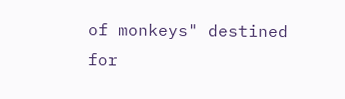of monkeys" destined for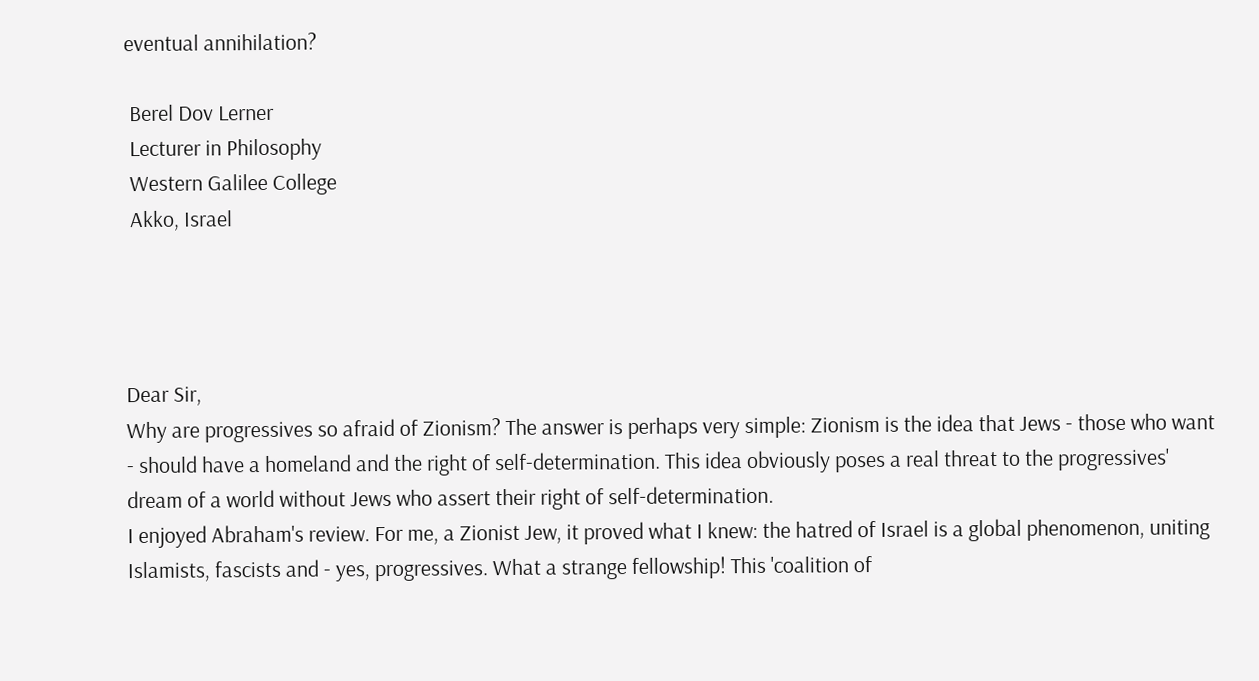eventual annihilation?

 Berel Dov Lerner
 Lecturer in Philosophy
 Western Galilee College
 Akko, Israel




Dear Sir,
Why are progressives so afraid of Zionism? The answer is perhaps very simple: Zionism is the idea that Jews - those who want - should have a homeland and the right of self-determination. This idea obviously poses a real threat to the progressives' dream of a world without Jews who assert their right of self-determination.
I enjoyed Abraham's review. For me, a Zionist Jew, it proved what I knew: the hatred of Israel is a global phenomenon, uniting Islamists, fascists and - yes, progressives. What a strange fellowship! This 'coalition of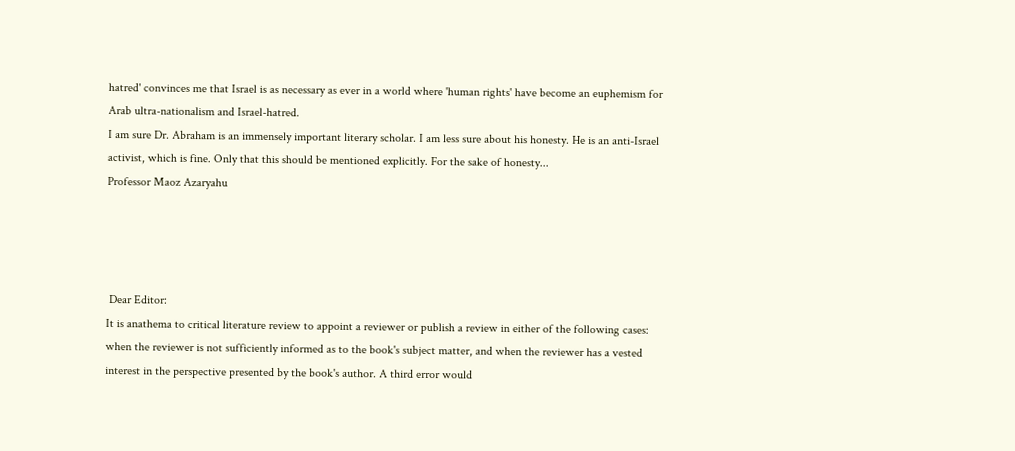hatred' convinces me that Israel is as necessary as ever in a world where 'human rights' have become an euphemism for Arab ultra-nationalism and Israel-hatred.
I am sure Dr. Abraham is an immensely important literary scholar. I am less sure about his honesty. He is an anti-Israel activist, which is fine. Only that this should be mentioned explicitly. For the sake of honesty...
Professor Maoz Azaryahu




 Dear Editor:
It is anathema to critical literature review to appoint a reviewer or publish a review in either of the following cases: when the reviewer is not sufficiently informed as to the book's subject matter, and when the reviewer has a vested interest in the perspective presented by the book's author. A third error would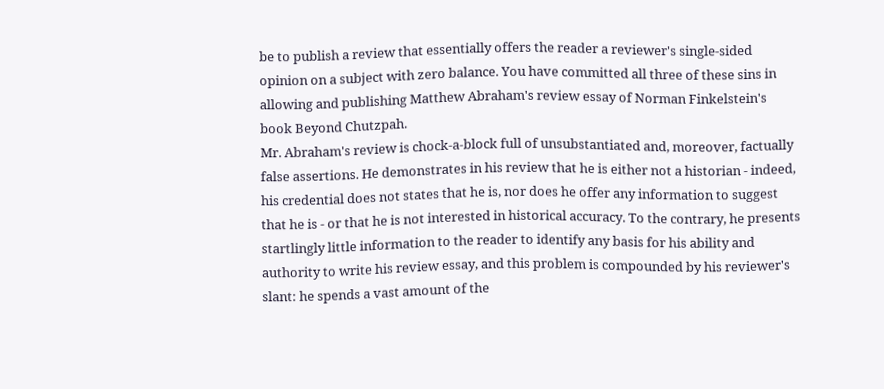be to publish a review that essentially offers the reader a reviewer's single-sided opinion on a subject with zero balance. You have committed all three of these sins in allowing and publishing Matthew Abraham's review essay of Norman Finkelstein's book Beyond Chutzpah.
Mr. Abraham's review is chock-a-block full of unsubstantiated and, moreover, factually false assertions. He demonstrates in his review that he is either not a historian - indeed, his credential does not states that he is, nor does he offer any information to suggest that he is - or that he is not interested in historical accuracy. To the contrary, he presents startlingly little information to the reader to identify any basis for his ability and authority to write his review essay, and this problem is compounded by his reviewer's slant: he spends a vast amount of the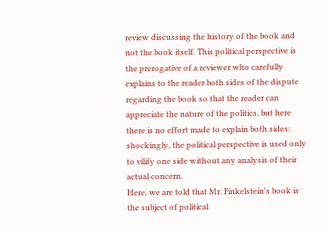review discussing the history of the book and not the book itself. This political perspective is the prerogative of a reviewer who carefully explains to the reader both sides of the dispute regarding the book so that the reader can appreciate the nature of the politics, but here there is no effort made to explain both sides: shockingly, the political perspective is used only to vilify one side without any analysis of their actual concern.
Here, we are told that Mr. Finkelstein's book is the subject of political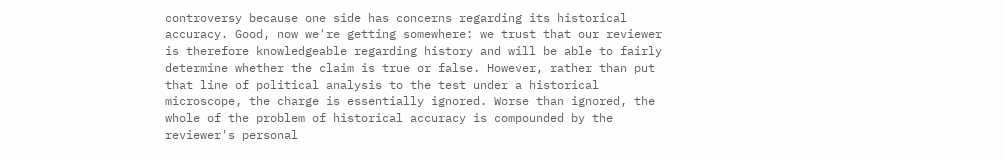controversy because one side has concerns regarding its historical accuracy. Good, now we're getting somewhere: we trust that our reviewer is therefore knowledgeable regarding history and will be able to fairly determine whether the claim is true or false. However, rather than put that line of political analysis to the test under a historical microscope, the charge is essentially ignored. Worse than ignored, the whole of the problem of historical accuracy is compounded by the reviewer's personal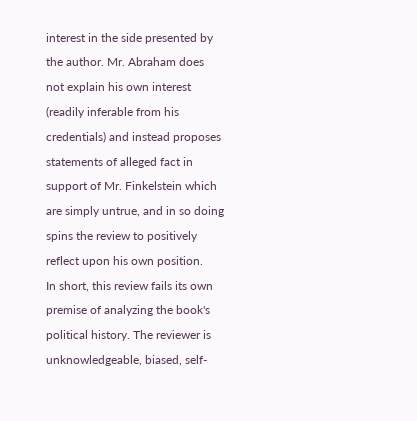interest in the side presented by the author. Mr. Abraham does not explain his own interest (readily inferable from his credentials) and instead proposes statements of alleged fact in support of Mr. Finkelstein which are simply untrue, and in so doing spins the review to positively reflect upon his own position.
In short, this review fails its own premise of analyzing the book's political history. The reviewer is unknowledgeable, biased, self-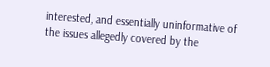interested, and essentially uninformative of the issues allegedly covered by the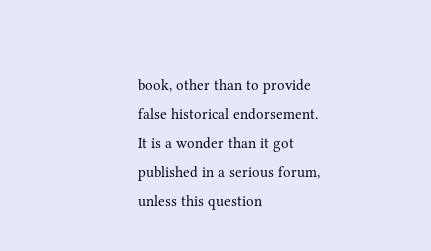book, other than to provide false historical endorsement. It is a wonder than it got published in a serious forum, unless this question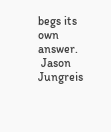begs its own answer.
 Jason Jungreis